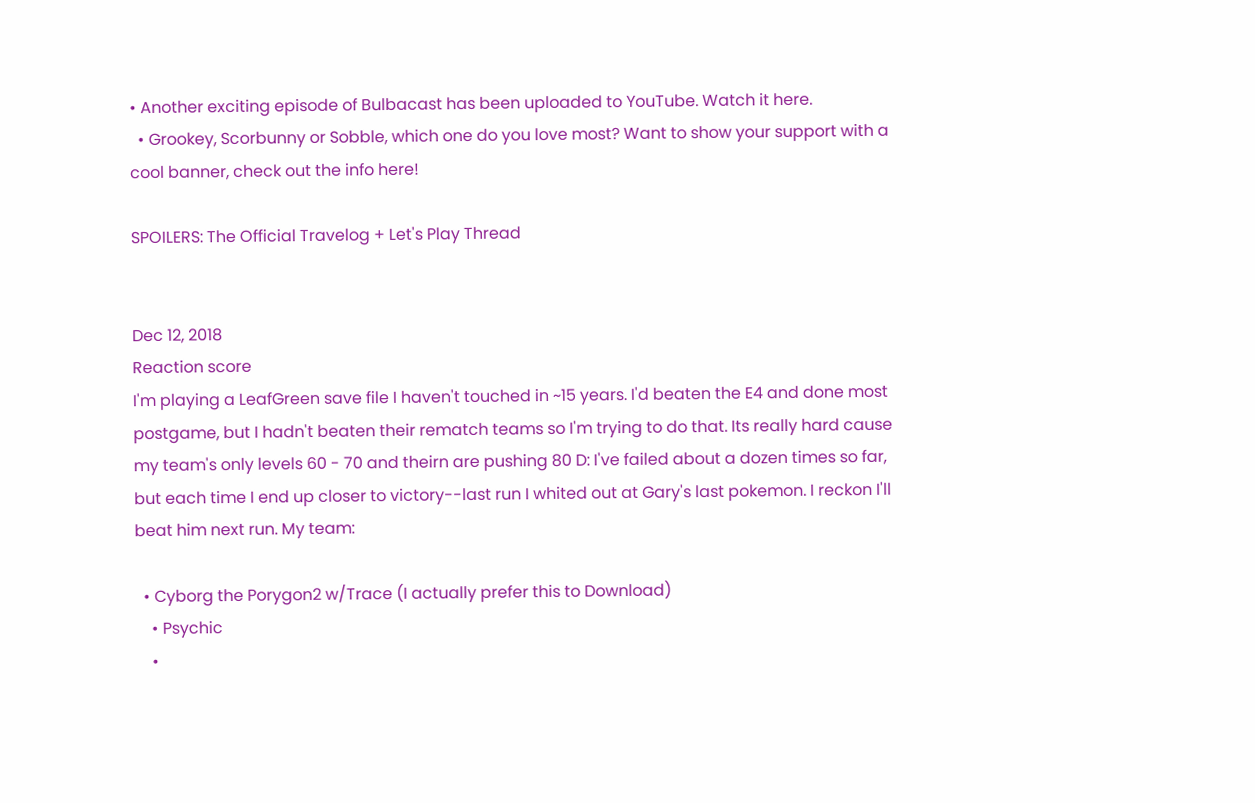• Another exciting episode of Bulbacast has been uploaded to YouTube. Watch it here.
  • Grookey, Scorbunny or Sobble, which one do you love most? Want to show your support with a cool banner, check out the info here!

SPOILERS: The Official Travelog + Let's Play Thread


Dec 12, 2018
Reaction score
I'm playing a LeafGreen save file I haven't touched in ~15 years. I'd beaten the E4 and done most postgame, but I hadn't beaten their rematch teams so I'm trying to do that. Its really hard cause my team's only levels 60 - 70 and theirn are pushing 80 D: I've failed about a dozen times so far, but each time I end up closer to victory--last run I whited out at Gary's last pokemon. I reckon I'll beat him next run. My team:

  • Cyborg the Porygon2 w/Trace (I actually prefer this to Download)
    • Psychic
    •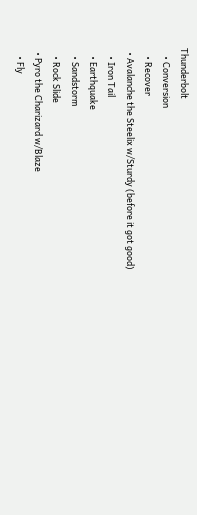Thunderbolt
    • Conversion
    • Recover
  • Avalanche the Steelix w/Sturdy (before it got good)
    • Iron Tail
    • Earthquake
    • Sandstorm
    • Rock Slide
  • Pyro the Charizard w/Blaze
    • Fly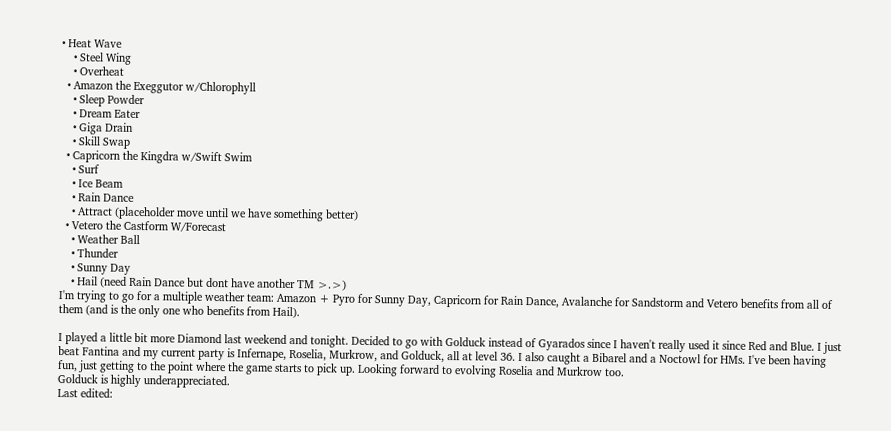• Heat Wave
    • Steel Wing
    • Overheat
  • Amazon the Exeggutor w/Chlorophyll
    • Sleep Powder
    • Dream Eater
    • Giga Drain
    • Skill Swap
  • Capricorn the Kingdra w/Swift Swim
    • Surf
    • Ice Beam
    • Rain Dance
    • Attract (placeholder move until we have something better)
  • Vetero the Castform W/Forecast
    • Weather Ball
    • Thunder
    • Sunny Day
    • Hail (need Rain Dance but dont have another TM >.>)
I'm trying to go for a multiple weather team: Amazon + Pyro for Sunny Day, Capricorn for Rain Dance, Avalanche for Sandstorm and Vetero benefits from all of them (and is the only one who benefits from Hail).

I played a little bit more Diamond last weekend and tonight. Decided to go with Golduck instead of Gyarados since I haven't really used it since Red and Blue. I just beat Fantina and my current party is Infernape, Roselia, Murkrow, and Golduck, all at level 36. I also caught a Bibarel and a Noctowl for HMs. I've been having fun, just getting to the point where the game starts to pick up. Looking forward to evolving Roselia and Murkrow too.
Golduck is highly underappreciated.
Last edited: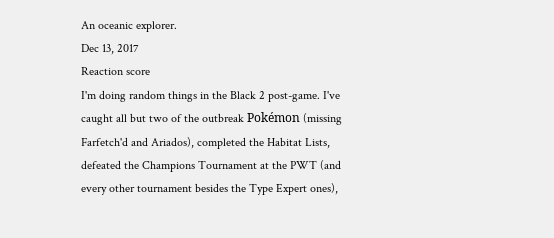An oceanic explorer.
Dec 13, 2017
Reaction score
I'm doing random things in the Black 2 post-game. I've caught all but two of the outbreak Pokémon (missing Farfetch'd and Ariados), completed the Habitat Lists, defeated the Champions Tournament at the PWT (and every other tournament besides the Type Expert ones),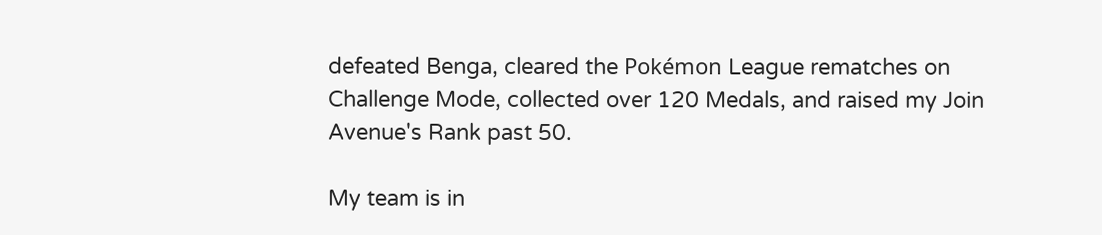defeated Benga, cleared the Pokémon League rematches on Challenge Mode, collected over 120 Medals, and raised my Join Avenue's Rank past 50.

My team is in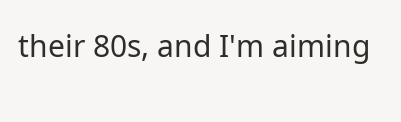their 80s, and I'm aiming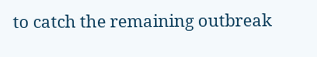to catch the remaining outbreak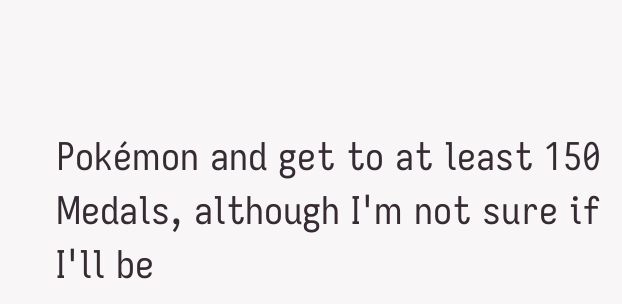Pokémon and get to at least 150 Medals, although I'm not sure if I'll be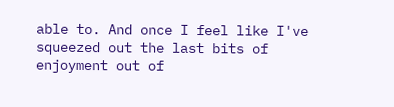able to. And once I feel like I've squeezed out the last bits of enjoyment out of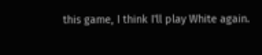this game, I think I'll play White again.